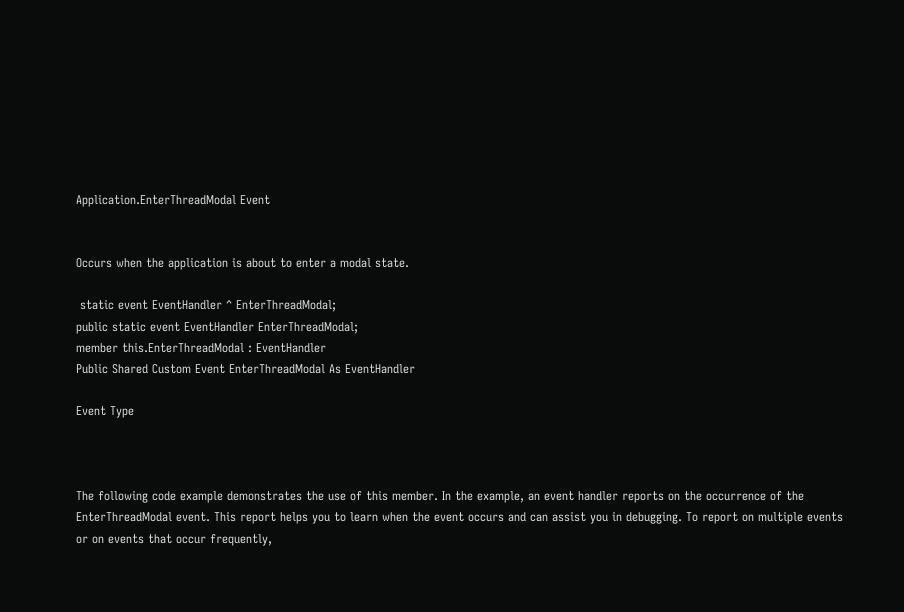Application.EnterThreadModal Event


Occurs when the application is about to enter a modal state.

 static event EventHandler ^ EnterThreadModal;
public static event EventHandler EnterThreadModal;
member this.EnterThreadModal : EventHandler
Public Shared Custom Event EnterThreadModal As EventHandler

Event Type



The following code example demonstrates the use of this member. In the example, an event handler reports on the occurrence of the EnterThreadModal event. This report helps you to learn when the event occurs and can assist you in debugging. To report on multiple events or on events that occur frequently,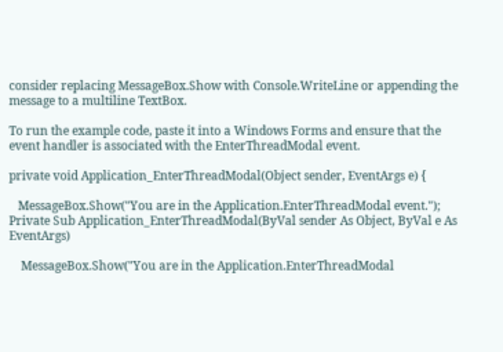consider replacing MessageBox.Show with Console.WriteLine or appending the message to a multiline TextBox.

To run the example code, paste it into a Windows Forms and ensure that the event handler is associated with the EnterThreadModal event.

private void Application_EnterThreadModal(Object sender, EventArgs e) {

   MessageBox.Show("You are in the Application.EnterThreadModal event.");
Private Sub Application_EnterThreadModal(ByVal sender As Object, ByVal e As EventArgs)

    MessageBox.Show("You are in the Application.EnterThreadModal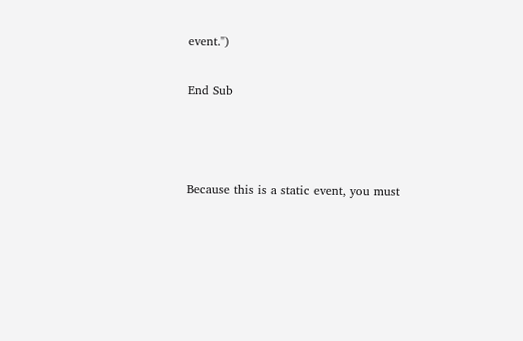event.")

End Sub



Because this is a static event, you must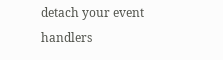detach your event handlers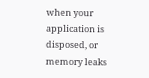when your application is disposed, or memory leaks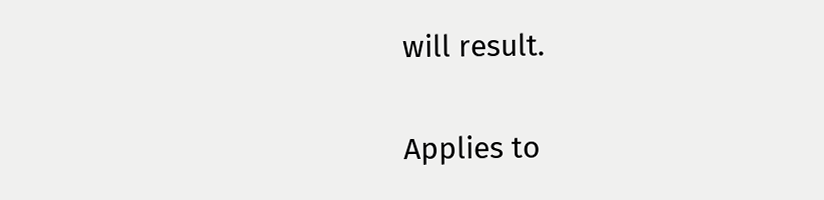will result.

Applies to